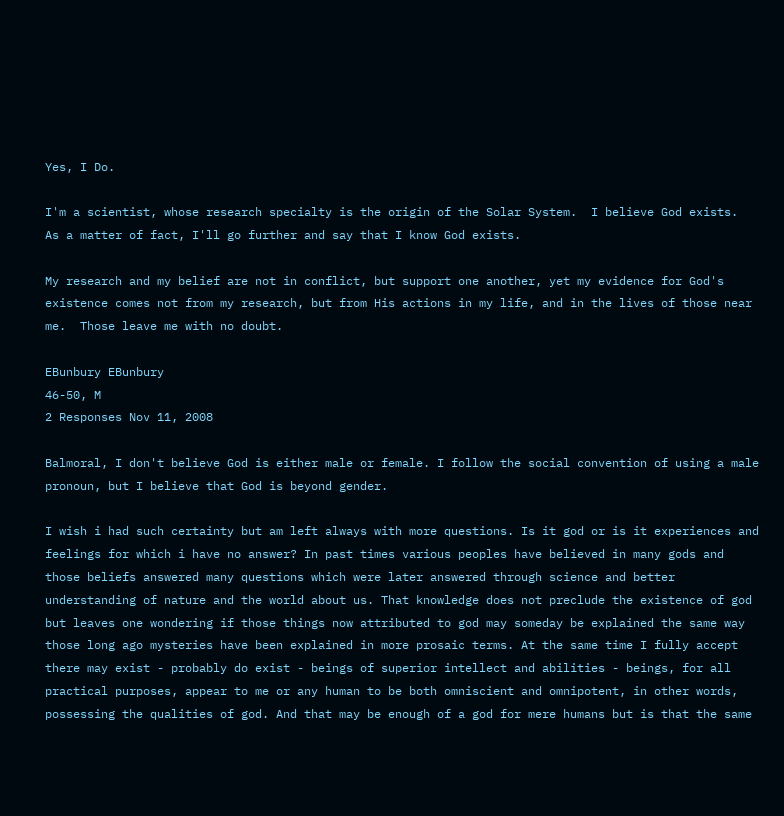Yes, I Do.

I'm a scientist, whose research specialty is the origin of the Solar System.  I believe God exists.  As a matter of fact, I'll go further and say that I know God exists.

My research and my belief are not in conflict, but support one another, yet my evidence for God's existence comes not from my research, but from His actions in my life, and in the lives of those near me.  Those leave me with no doubt.

EBunbury EBunbury
46-50, M
2 Responses Nov 11, 2008

Balmoral, I don't believe God is either male or female. I follow the social convention of using a male pronoun, but I believe that God is beyond gender.

I wish i had such certainty but am left always with more questions. Is it god or is it experiences and feelings for which i have no answer? In past times various peoples have believed in many gods and those beliefs answered many questions which were later answered through science and better understanding of nature and the world about us. That knowledge does not preclude the existence of god but leaves one wondering if those things now attributed to god may someday be explained the same way those long ago mysteries have been explained in more prosaic terms. At the same time I fully accept there may exist - probably do exist - beings of superior intellect and abilities - beings, for all practical purposes, appear to me or any human to be both omniscient and omnipotent, in other words, possessing the qualities of god. And that may be enough of a god for mere humans but is that the same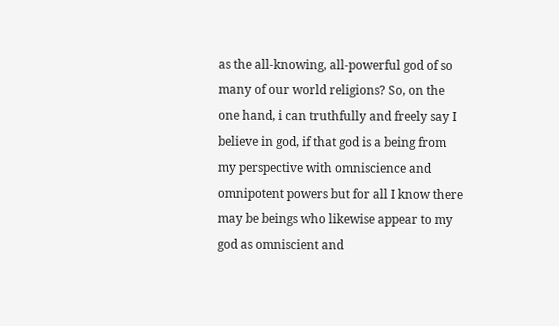as the all-knowing, all-powerful god of so many of our world religions? So, on the one hand, i can truthfully and freely say I believe in god, if that god is a being from my perspective with omniscience and omnipotent powers but for all I know there may be beings who likewise appear to my god as omniscient and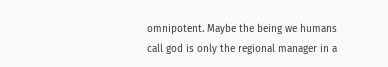omnipotent. Maybe the being we humans call god is only the regional manager in a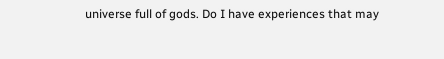universe full of gods. Do I have experiences that may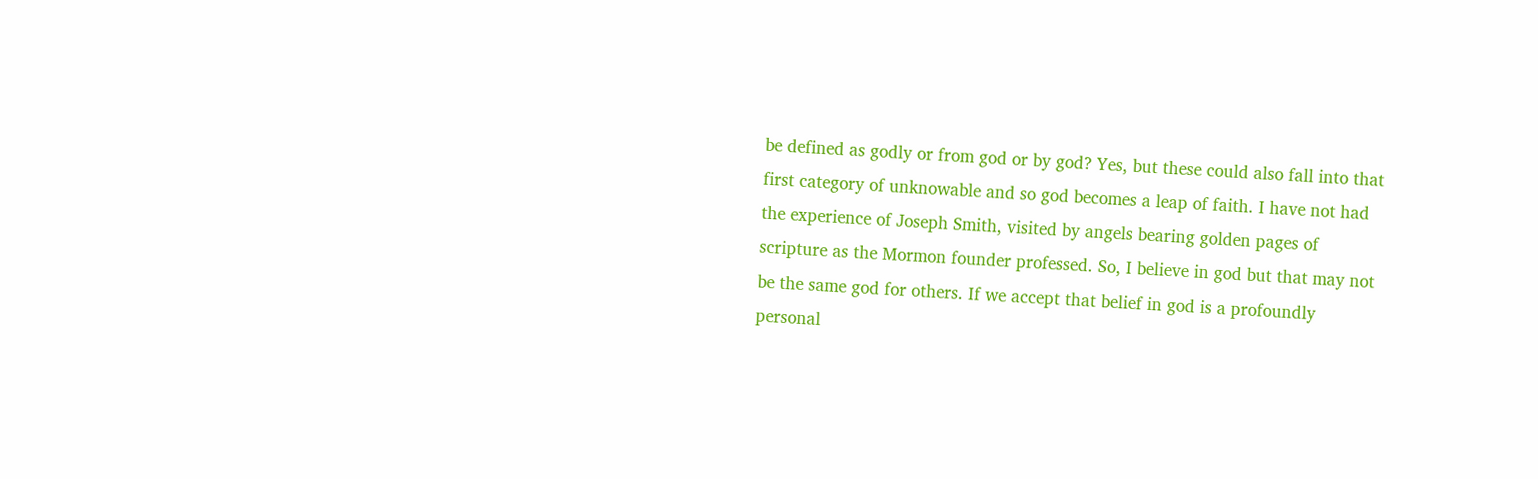be defined as godly or from god or by god? Yes, but these could also fall into that first category of unknowable and so god becomes a leap of faith. I have not had the experience of Joseph Smith, visited by angels bearing golden pages of scripture as the Mormon founder professed. So, I believe in god but that may not be the same god for others. If we accept that belief in god is a profoundly personal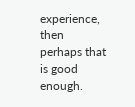experience, then perhaps that is good enough.